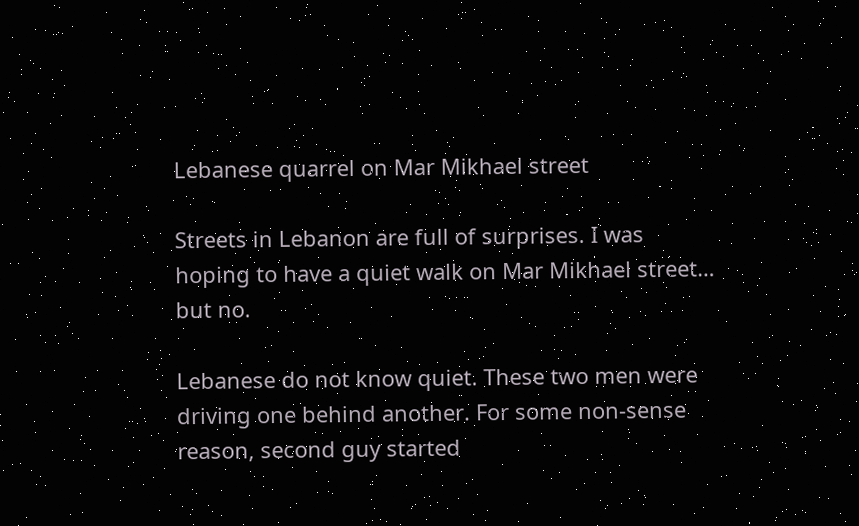Lebanese quarrel on Mar Mikhael street

Streets in Lebanon are full of surprises. I was hoping to have a quiet walk on Mar Mikhael street… but no.

Lebanese do not know quiet. These two men were driving one behind another. For some non-sense reason, second guy started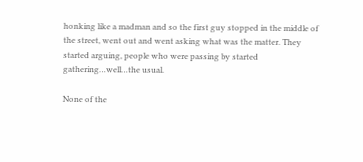honking like a madman and so the first guy stopped in the middle of the street, went out and went asking what was the matter. They started arguing, people who were passing by started gathering…well…the usual.

None of the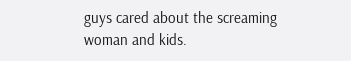guys cared about the screaming woman and kids.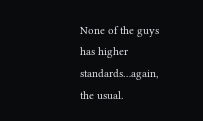None of the guys has higher standards…again, the usual.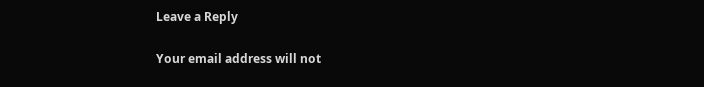Leave a Reply

Your email address will not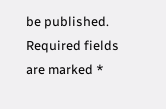be published. Required fields are marked *